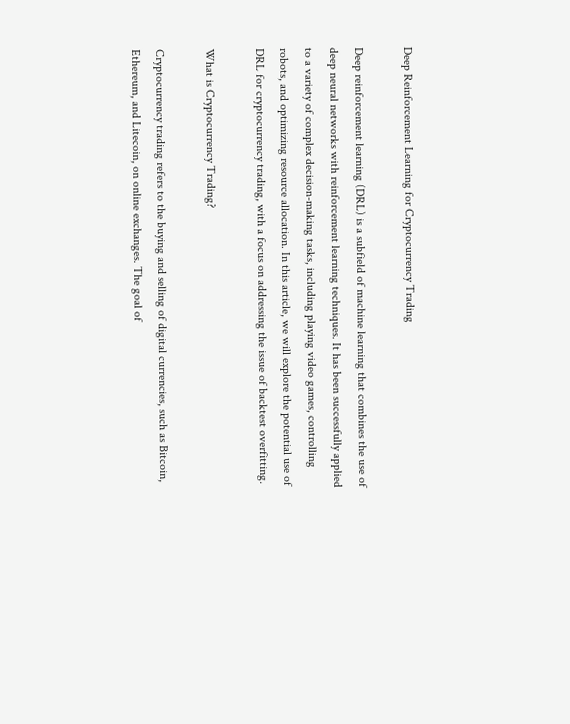Deep Reinforcement Learning for Cryptocurrency Trading

Deep reinforcement learning (DRL) is a subfield of machine learning that combines the use of deep neural networks with reinforcement learning techniques. It has been successfully applied to a variety of complex decision-making tasks, including playing video games, controlling robots, and optimizing resource allocation. In this article, we will explore the potential use of DRL for cryptocurrency trading, with a focus on addressing the issue of backtest overfitting.

What is Cryptocurrency Trading?

Cryptocurrency trading refers to the buying and selling of digital currencies, such as Bitcoin, Ethereum, and Litecoin, on online exchanges. The goal of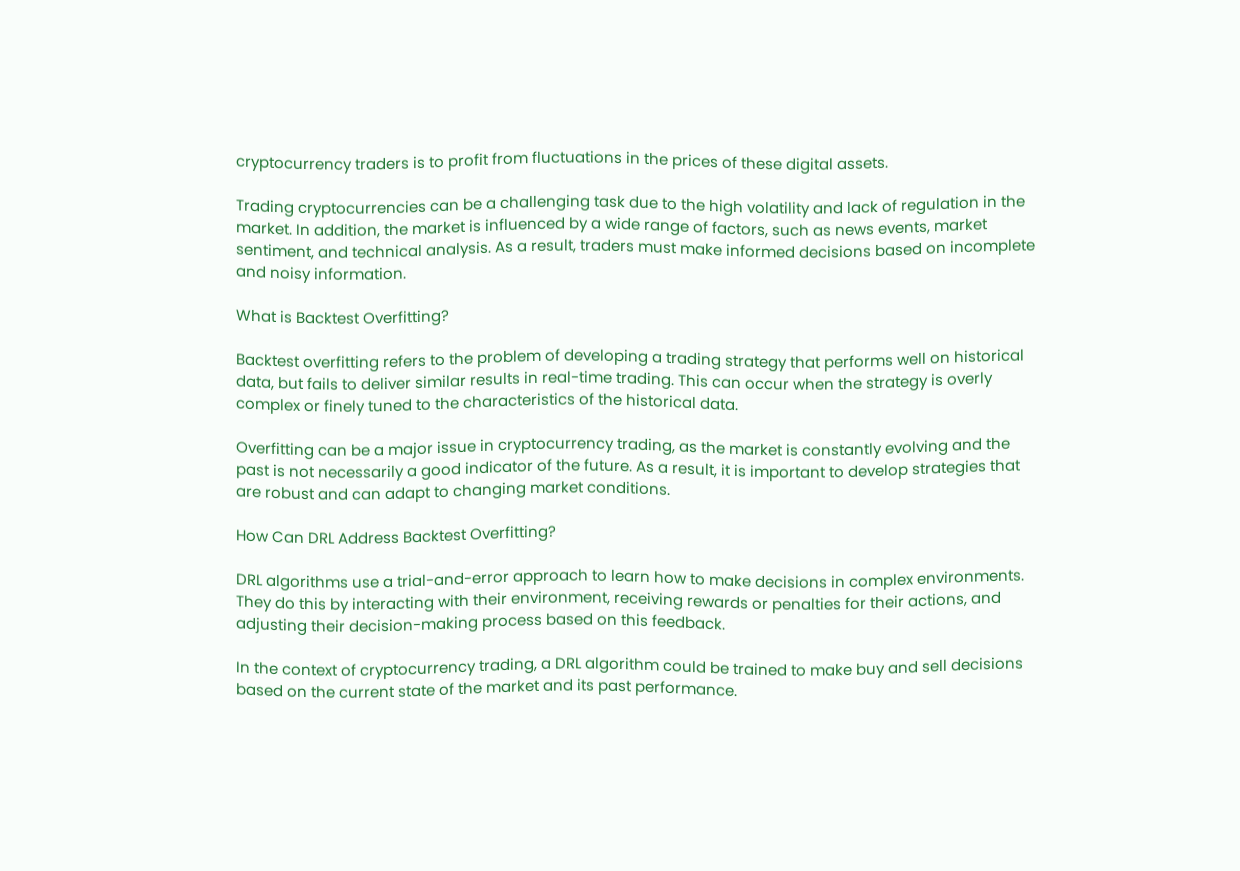cryptocurrency traders is to profit from fluctuations in the prices of these digital assets.

Trading cryptocurrencies can be a challenging task due to the high volatility and lack of regulation in the market. In addition, the market is influenced by a wide range of factors, such as news events, market sentiment, and technical analysis. As a result, traders must make informed decisions based on incomplete and noisy information.

What is Backtest Overfitting?

Backtest overfitting refers to the problem of developing a trading strategy that performs well on historical data, but fails to deliver similar results in real-time trading. This can occur when the strategy is overly complex or finely tuned to the characteristics of the historical data.

Overfitting can be a major issue in cryptocurrency trading, as the market is constantly evolving and the past is not necessarily a good indicator of the future. As a result, it is important to develop strategies that are robust and can adapt to changing market conditions.

How Can DRL Address Backtest Overfitting?

DRL algorithms use a trial-and-error approach to learn how to make decisions in complex environments. They do this by interacting with their environment, receiving rewards or penalties for their actions, and adjusting their decision-making process based on this feedback.

In the context of cryptocurrency trading, a DRL algorithm could be trained to make buy and sell decisions based on the current state of the market and its past performance.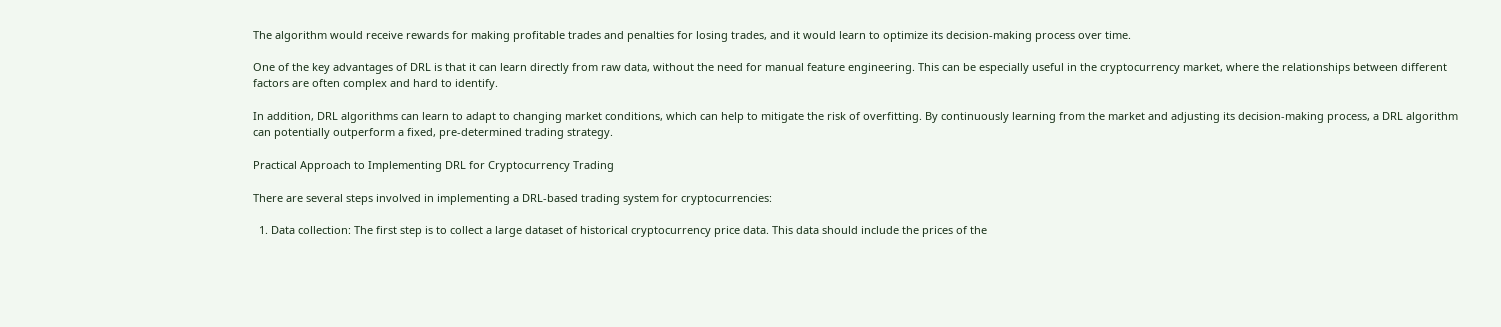The algorithm would receive rewards for making profitable trades and penalties for losing trades, and it would learn to optimize its decision-making process over time.

One of the key advantages of DRL is that it can learn directly from raw data, without the need for manual feature engineering. This can be especially useful in the cryptocurrency market, where the relationships between different factors are often complex and hard to identify.

In addition, DRL algorithms can learn to adapt to changing market conditions, which can help to mitigate the risk of overfitting. By continuously learning from the market and adjusting its decision-making process, a DRL algorithm can potentially outperform a fixed, pre-determined trading strategy.

Practical Approach to Implementing DRL for Cryptocurrency Trading

There are several steps involved in implementing a DRL-based trading system for cryptocurrencies:

  1. Data collection: The first step is to collect a large dataset of historical cryptocurrency price data. This data should include the prices of the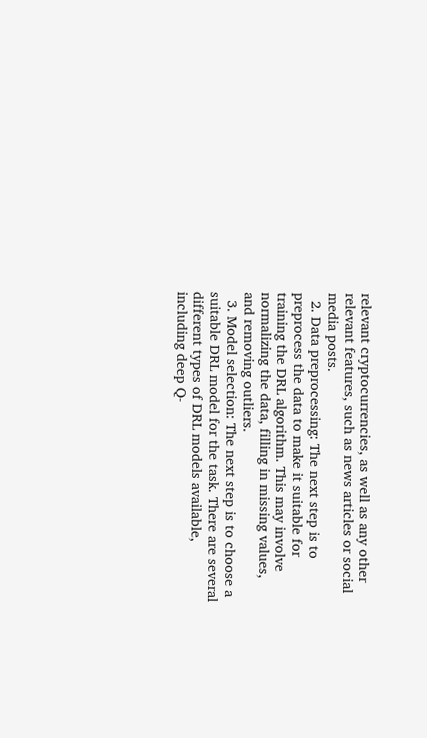relevant cryptocurrencies, as well as any other relevant features, such as news articles or social media posts.
  2. Data preprocessing: The next step is to preprocess the data to make it suitable for training the DRL algorithm. This may involve normalizing the data, filling in missing values, and removing outliers.
  3. Model selection: The next step is to choose a suitable DRL model for the task. There are several different types of DRL models available, including deep Q-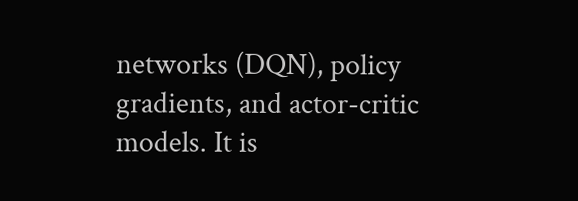networks (DQN), policy gradients, and actor-critic models. It is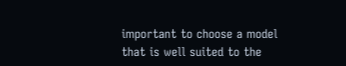important to choose a model that is well suited to the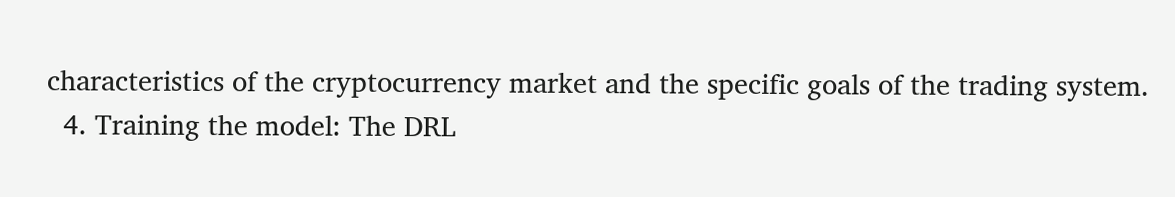characteristics of the cryptocurrency market and the specific goals of the trading system.
  4. Training the model: The DRL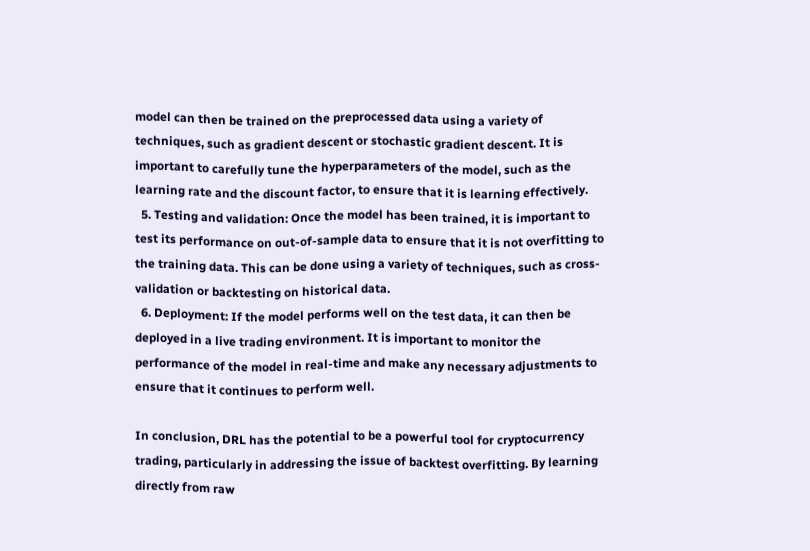model can then be trained on the preprocessed data using a variety of techniques, such as gradient descent or stochastic gradient descent. It is important to carefully tune the hyperparameters of the model, such as the learning rate and the discount factor, to ensure that it is learning effectively.
  5. Testing and validation: Once the model has been trained, it is important to test its performance on out-of-sample data to ensure that it is not overfitting to the training data. This can be done using a variety of techniques, such as cross-validation or backtesting on historical data.
  6. Deployment: If the model performs well on the test data, it can then be deployed in a live trading environment. It is important to monitor the performance of the model in real-time and make any necessary adjustments to ensure that it continues to perform well.

In conclusion, DRL has the potential to be a powerful tool for cryptocurrency trading, particularly in addressing the issue of backtest overfitting. By learning directly from raw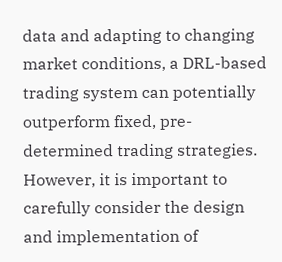data and adapting to changing market conditions, a DRL-based trading system can potentially outperform fixed, pre-determined trading strategies. However, it is important to carefully consider the design and implementation of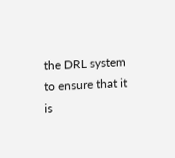the DRL system to ensure that it is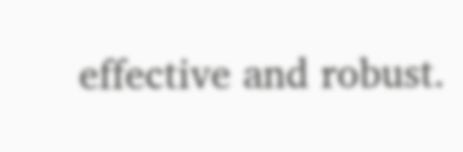effective and robust.